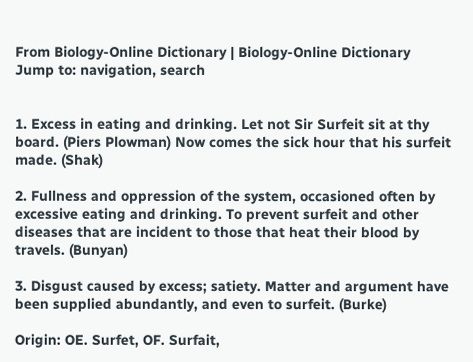From Biology-Online Dictionary | Biology-Online Dictionary
Jump to: navigation, search


1. Excess in eating and drinking. Let not Sir Surfeit sit at thy board. (Piers Plowman) Now comes the sick hour that his surfeit made. (Shak)

2. Fullness and oppression of the system, occasioned often by excessive eating and drinking. To prevent surfeit and other diseases that are incident to those that heat their blood by travels. (Bunyan)

3. Disgust caused by excess; satiety. Matter and argument have been supplied abundantly, and even to surfeit. (Burke)

Origin: OE. Surfet, OF. Surfait,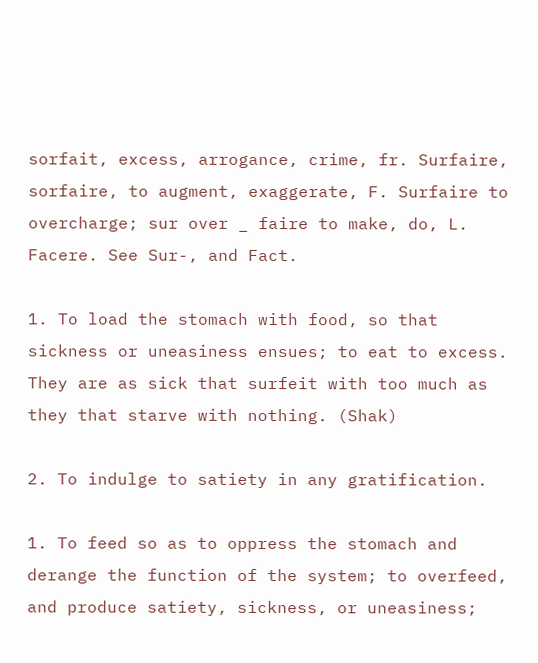sorfait, excess, arrogance, crime, fr. Surfaire, sorfaire, to augment, exaggerate, F. Surfaire to overcharge; sur over _ faire to make, do, L. Facere. See Sur-, and Fact.

1. To load the stomach with food, so that sickness or uneasiness ensues; to eat to excess. They are as sick that surfeit with too much as they that starve with nothing. (Shak)

2. To indulge to satiety in any gratification.

1. To feed so as to oppress the stomach and derange the function of the system; to overfeed, and produce satiety, sickness, or uneasiness;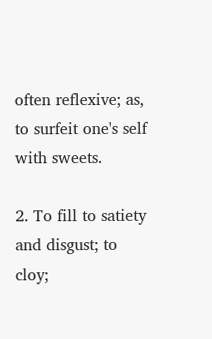often reflexive; as, to surfeit one's self with sweets.

2. To fill to satiety and disgust; to cloy;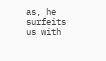as, he surfeits us with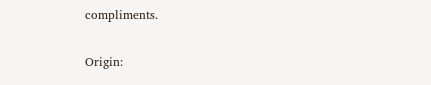compliments.

Origin: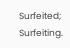Surfeited; Surfeiting.